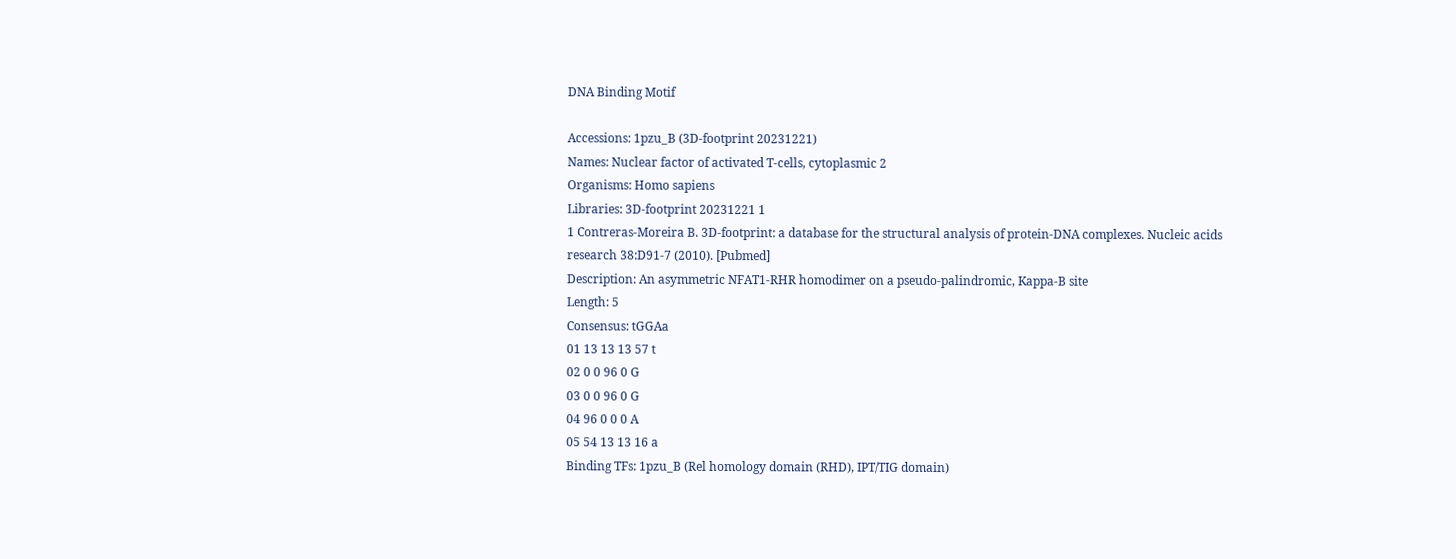DNA Binding Motif

Accessions: 1pzu_B (3D-footprint 20231221)
Names: Nuclear factor of activated T-cells, cytoplasmic 2
Organisms: Homo sapiens
Libraries: 3D-footprint 20231221 1
1 Contreras-Moreira B. 3D-footprint: a database for the structural analysis of protein-DNA complexes. Nucleic acids research 38:D91-7 (2010). [Pubmed]
Description: An asymmetric NFAT1-RHR homodimer on a pseudo-palindromic, Kappa-B site
Length: 5
Consensus: tGGAa
01 13 13 13 57 t
02 0 0 96 0 G
03 0 0 96 0 G
04 96 0 0 0 A
05 54 13 13 16 a
Binding TFs: 1pzu_B (Rel homology domain (RHD), IPT/TIG domain)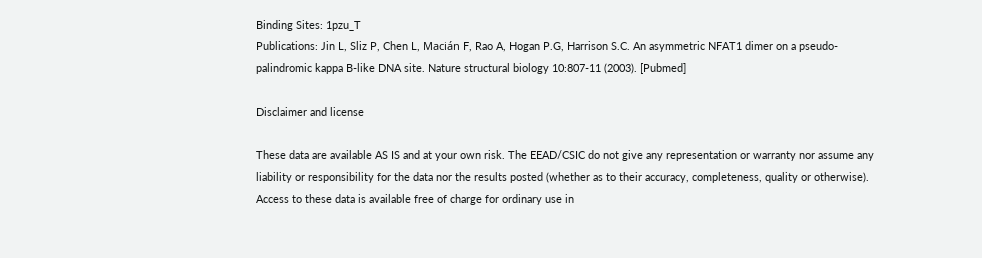Binding Sites: 1pzu_T
Publications: Jin L, Sliz P, Chen L, Macián F, Rao A, Hogan P.G, Harrison S.C. An asymmetric NFAT1 dimer on a pseudo-palindromic kappa B-like DNA site. Nature structural biology 10:807-11 (2003). [Pubmed]

Disclaimer and license

These data are available AS IS and at your own risk. The EEAD/CSIC do not give any representation or warranty nor assume any liability or responsibility for the data nor the results posted (whether as to their accuracy, completeness, quality or otherwise). Access to these data is available free of charge for ordinary use in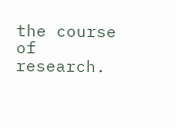the course of research.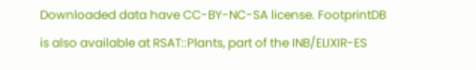Downloaded data have CC-BY-NC-SA license. FootprintDB is also available at RSAT::Plants, part of the INB/ELIXIR-ES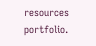resources portfolio.